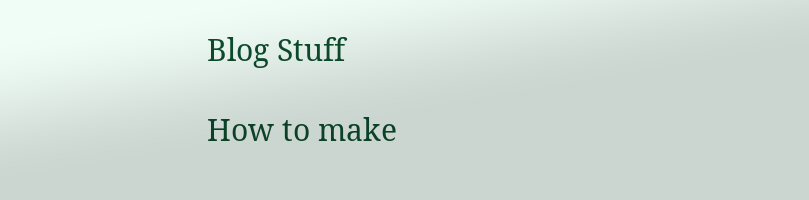Blog Stuff

How to make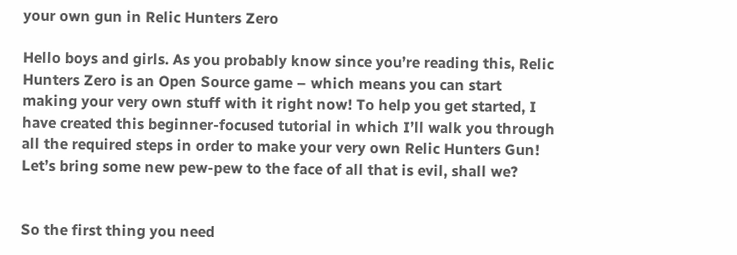your own gun in Relic Hunters Zero

Hello boys and girls. As you probably know since you’re reading this, Relic Hunters Zero is an Open Source game – which means you can start making your very own stuff with it right now! To help you get started, I have created this beginner-focused tutorial in which I’ll walk you through all the required steps in order to make your very own Relic Hunters Gun! Let’s bring some new pew-pew to the face of all that is evil, shall we?


So the first thing you need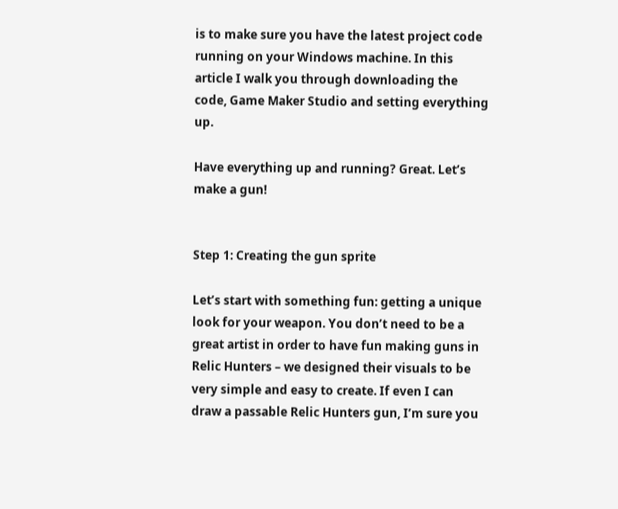is to make sure you have the latest project code running on your Windows machine. In this article I walk you through downloading the code, Game Maker Studio and setting everything up.

Have everything up and running? Great. Let’s make a gun!


Step 1: Creating the gun sprite

Let’s start with something fun: getting a unique look for your weapon. You don’t need to be a great artist in order to have fun making guns in Relic Hunters – we designed their visuals to be very simple and easy to create. If even I can draw a passable Relic Hunters gun, I’m sure you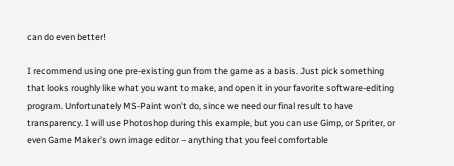can do even better!

I recommend using one pre-existing gun from the game as a basis. Just pick something that looks roughly like what you want to make, and open it in your favorite software-editing program. Unfortunately MS-Paint won’t do, since we need our final result to have transparency. I will use Photoshop during this example, but you can use Gimp, or Spriter, or even Game Maker’s own image editor – anything that you feel comfortable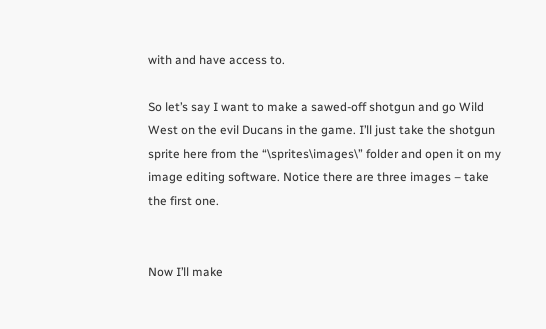with and have access to.

So let’s say I want to make a sawed-off shotgun and go Wild West on the evil Ducans in the game. I’ll just take the shotgun sprite here from the “\sprites\images\” folder and open it on my image editing software. Notice there are three images – take the first one.


Now I’ll make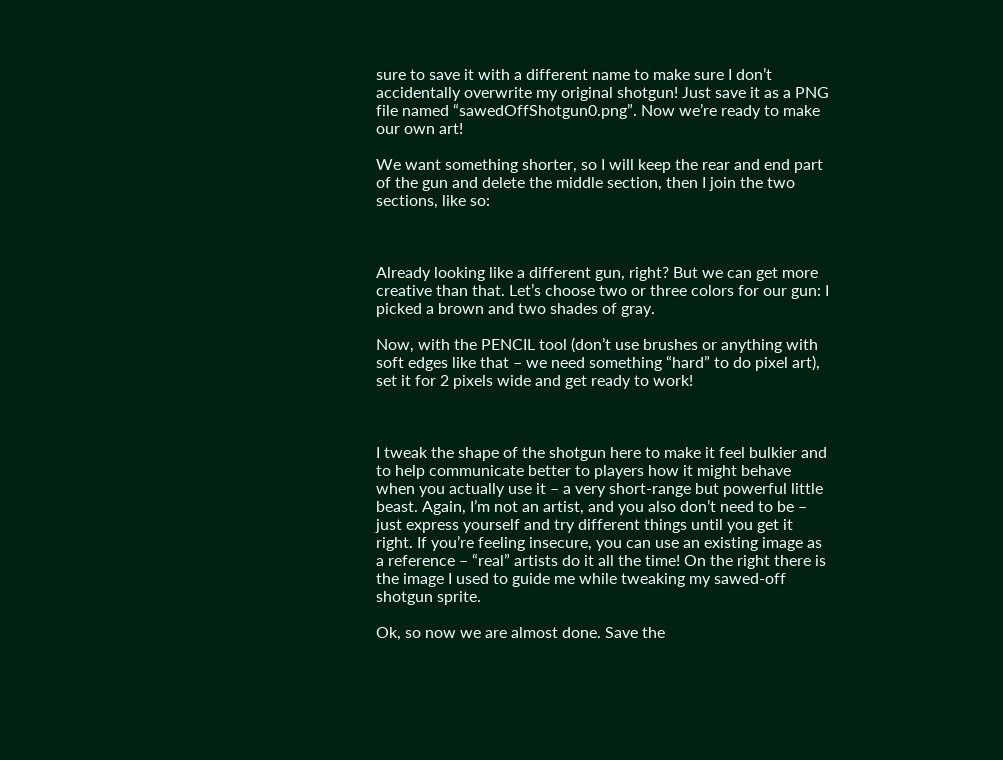sure to save it with a different name to make sure I don’t accidentally overwrite my original shotgun! Just save it as a PNG file named “sawedOffShotgun0.png”. Now we’re ready to make our own art!

We want something shorter, so I will keep the rear and end part of the gun and delete the middle section, then I join the two sections, like so:



Already looking like a different gun, right? But we can get more creative than that. Let’s choose two or three colors for our gun: I picked a brown and two shades of gray.

Now, with the PENCIL tool (don’t use brushes or anything with soft edges like that – we need something “hard” to do pixel art), set it for 2 pixels wide and get ready to work!



I tweak the shape of the shotgun here to make it feel bulkier and to help communicate better to players how it might behave when you actually use it – a very short-range but powerful little beast. Again, I’m not an artist, and you also don’t need to be – just express yourself and try different things until you get it right. If you’re feeling insecure, you can use an existing image as a reference – “real” artists do it all the time! On the right there is the image I used to guide me while tweaking my sawed-off shotgun sprite.

Ok, so now we are almost done. Save the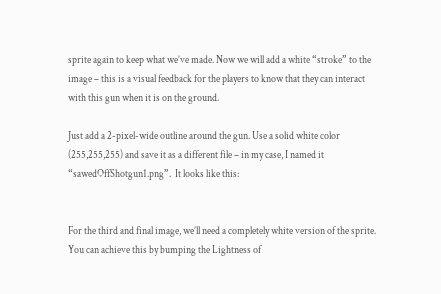sprite again to keep what we’ve made. Now we will add a white “stroke” to the image – this is a visual feedback for the players to know that they can interact with this gun when it is on the ground.

Just add a 2-pixel-wide outline around the gun. Use a solid white color (255,255,255) and save it as a different file – in my case, I named it “sawedOffShotgun1.png”.  It looks like this:


For the third and final image, we’ll need a completely white version of the sprite. You can achieve this by bumping the Lightness of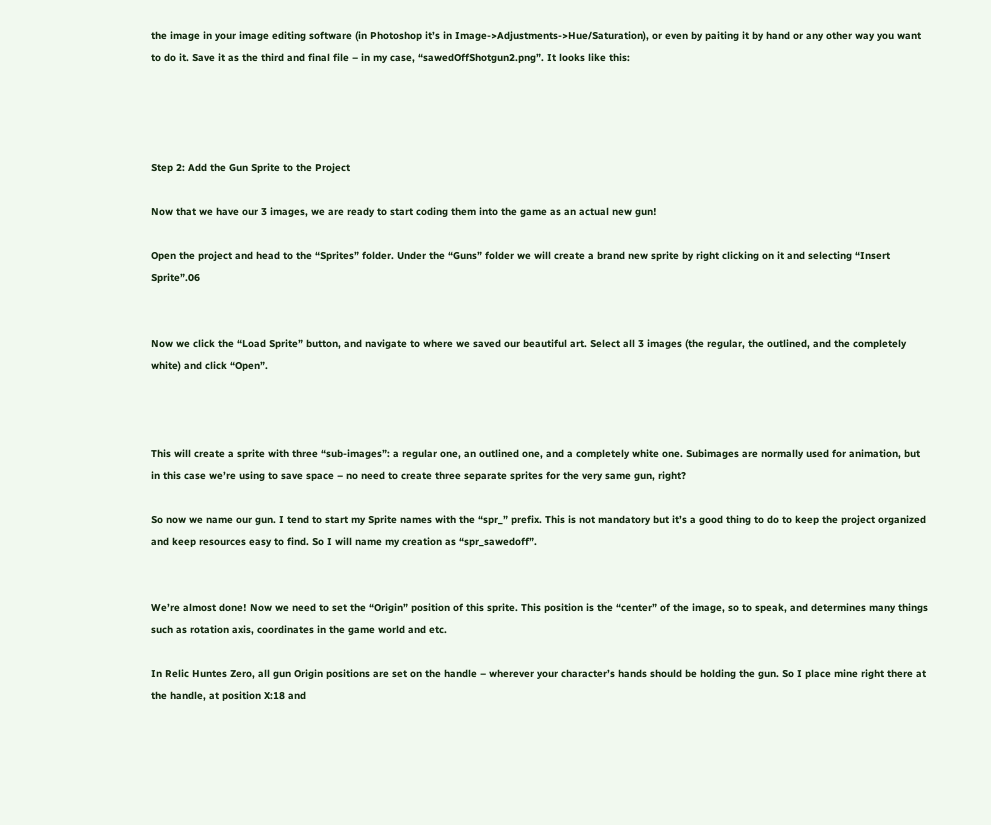the image in your image editing software (in Photoshop it’s in Image->Adjustments->Hue/Saturation), or even by paiting it by hand or any other way you want to do it. Save it as the third and final file – in my case, “sawedOffShotgun2.png”. It looks like this:




Step 2: Add the Gun Sprite to the Project

Now that we have our 3 images, we are ready to start coding them into the game as an actual new gun!

Open the project and head to the “Sprites” folder. Under the “Guns” folder we will create a brand new sprite by right clicking on it and selecting “Insert Sprite”.06


Now we click the “Load Sprite” button, and navigate to where we saved our beautiful art. Select all 3 images (the regular, the outlined, and the completely white) and click “Open”.



This will create a sprite with three “sub-images”: a regular one, an outlined one, and a completely white one. Subimages are normally used for animation, but in this case we’re using to save space – no need to create three separate sprites for the very same gun, right?

So now we name our gun. I tend to start my Sprite names with the “spr_” prefix. This is not mandatory but it’s a good thing to do to keep the project organized and keep resources easy to find. So I will name my creation as “spr_sawedoff”.


We’re almost done! Now we need to set the “Origin” position of this sprite. This position is the “center” of the image, so to speak, and determines many things such as rotation axis, coordinates in the game world and etc.

In Relic Huntes Zero, all gun Origin positions are set on the handle – wherever your character’s hands should be holding the gun. So I place mine right there at the handle, at position X:18 and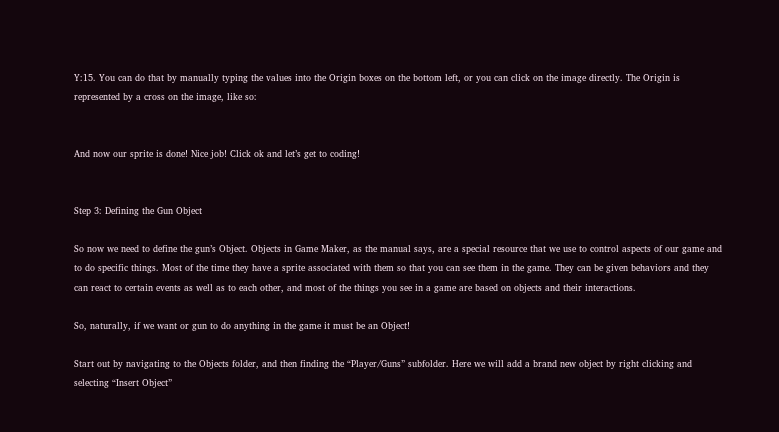Y:15. You can do that by manually typing the values into the Origin boxes on the bottom left, or you can click on the image directly. The Origin is represented by a cross on the image, like so:


And now our sprite is done! Nice job! Click ok and let’s get to coding!


Step 3: Defining the Gun Object

So now we need to define the gun’s Object. Objects in Game Maker, as the manual says, are a special resource that we use to control aspects of our game and to do specific things. Most of the time they have a sprite associated with them so that you can see them in the game. They can be given behaviors and they can react to certain events as well as to each other, and most of the things you see in a game are based on objects and their interactions.

So, naturally, if we want or gun to do anything in the game it must be an Object!

Start out by navigating to the Objects folder, and then finding the “Player/Guns” subfolder. Here we will add a brand new object by right clicking and selecting “Insert Object”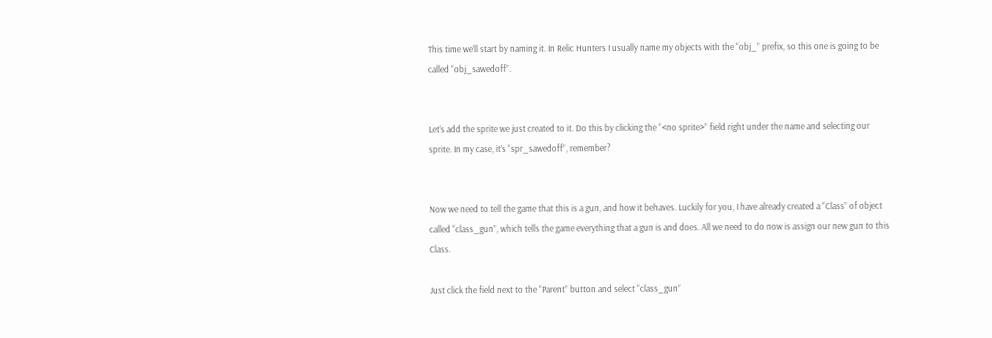This time we’ll start by naming it. In Relic Hunters I usually name my objects with the “obj_” prefix, so this one is going to be called “obj_sawedoff”.


Let’s add the sprite we just created to it. Do this by clicking the “<no sprite>” field right under the name and selecting our sprite. In my case, it’s “spr_sawedoff”, remember?


Now we need to tell the game that this is a gun, and how it behaves. Luckily for you, I have already created a “Class” of object called “class_gun”, which tells the game everything that a gun is and does. All we need to do now is assign our new gun to this Class.

Just click the field next to the “Parent” button and select “class_gun”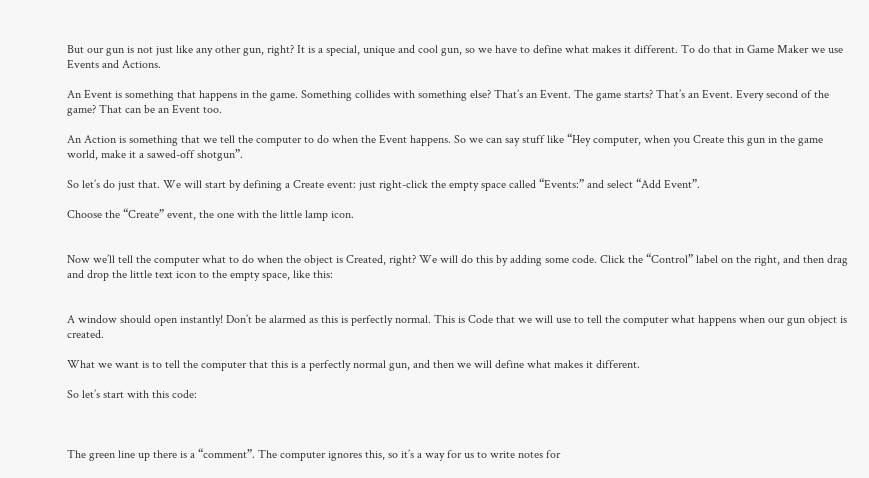But our gun is not just like any other gun, right? It is a special, unique and cool gun, so we have to define what makes it different. To do that in Game Maker we use Events and Actions.

An Event is something that happens in the game. Something collides with something else? That’s an Event. The game starts? That’s an Event. Every second of the game? That can be an Event too.

An Action is something that we tell the computer to do when the Event happens. So we can say stuff like “Hey computer, when you Create this gun in the game world, make it a sawed-off shotgun”.

So let’s do just that. We will start by defining a Create event: just right-click the empty space called “Events:” and select “Add Event”.

Choose the “Create” event, the one with the little lamp icon.


Now we’ll tell the computer what to do when the object is Created, right? We will do this by adding some code. Click the “Control” label on the right, and then drag and drop the little text icon to the empty space, like this:


A window should open instantly! Don’t be alarmed as this is perfectly normal. This is Code that we will use to tell the computer what happens when our gun object is created.

What we want is to tell the computer that this is a perfectly normal gun, and then we will define what makes it different.

So let’s start with this code:



The green line up there is a “comment”. The computer ignores this, so it’s a way for us to write notes for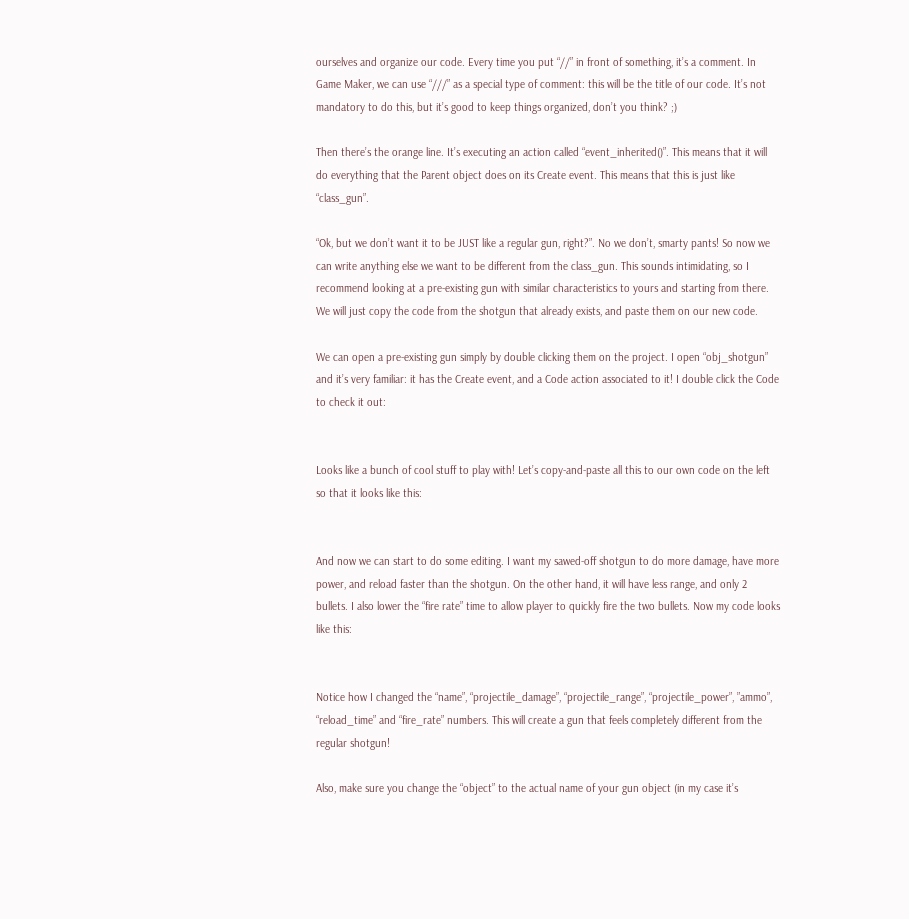ourselves and organize our code. Every time you put “//” in front of something, it’s a comment. In Game Maker, we can use “///” as a special type of comment: this will be the title of our code. It’s not mandatory to do this, but it’s good to keep things organized, don’t you think? ;)

Then there’s the orange line. It’s executing an action called “event_inherited()”. This means that it will do everything that the Parent object does on its Create event. This means that this is just like “class_gun”.

“Ok, but we don’t want it to be JUST like a regular gun, right?”. No we don’t, smarty pants! So now we can write anything else we want to be different from the class_gun. This sounds intimidating, so I recommend looking at a pre-existing gun with similar characteristics to yours and starting from there. We will just copy the code from the shotgun that already exists, and paste them on our new code.

We can open a pre-existing gun simply by double clicking them on the project. I open “obj_shotgun” and it’s very familiar: it has the Create event, and a Code action associated to it! I double click the Code to check it out:


Looks like a bunch of cool stuff to play with! Let’s copy-and-paste all this to our own code on the left so that it looks like this:


And now we can start to do some editing. I want my sawed-off shotgun to do more damage, have more power, and reload faster than the shotgun. On the other hand, it will have less range, and only 2 bullets. I also lower the “fire rate” time to allow player to quickly fire the two bullets. Now my code looks like this:


Notice how I changed the “name”, “projectile_damage”, “projectile_range”, “projectile_power”, ”ammo”, “reload_time” and “fire_rate” numbers. This will create a gun that feels completely different from the regular shotgun!

Also, make sure you change the “object” to the actual name of your gun object (in my case it’s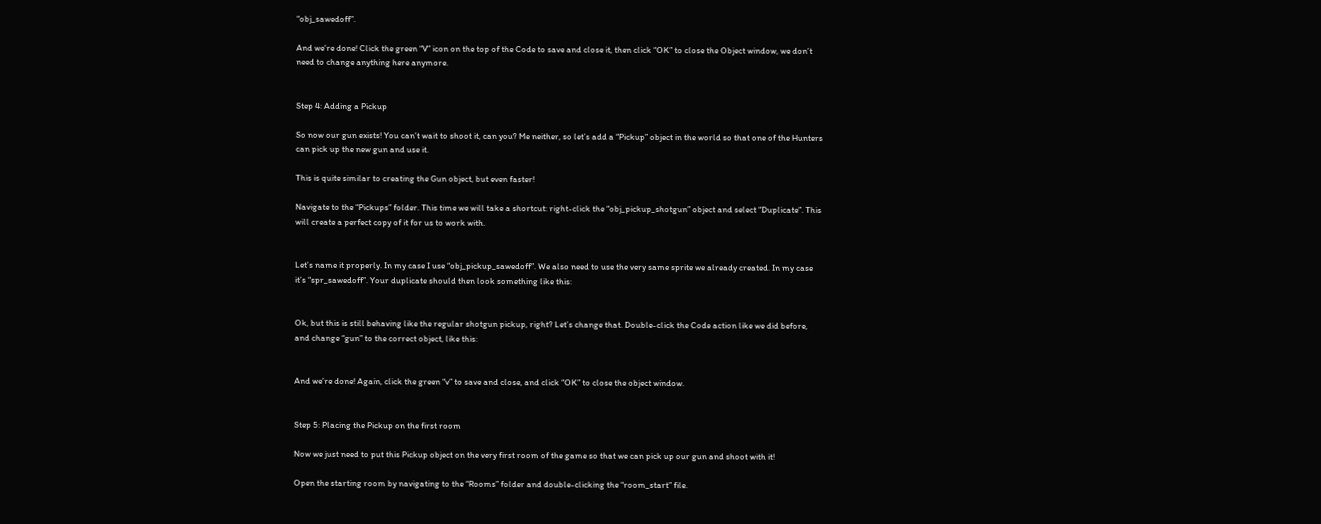“obj_sawedoff”.

And we’re done! Click the green “V” icon on the top of the Code to save and close it, then click “OK” to close the Object window, we don’t need to change anything here anymore.


Step 4: Adding a Pickup

So now our gun exists! You can’t wait to shoot it, can you? Me neither, so let’s add a “Pickup” object in the world so that one of the Hunters can pick up the new gun and use it.

This is quite similar to creating the Gun object, but even faster!

Navigate to the “Pickups” folder. This time we will take a shortcut: right-click the “obj_pickup_shotgun” object and select “Duplicate”. This will create a perfect copy of it for us to work with.


Let’s name it properly. In my case I use “obj_pickup_sawedoff”. We also need to use the very same sprite we already created. In my case it’s “spr_sawedoff”. Your duplicate should then look something like this:


Ok, but this is still behaving like the regular shotgun pickup, right? Let’s change that. Double-click the Code action like we did before, and change “gun” to the correct object, like this:


And we’re done! Again, click the green “v” to save and close, and click “OK” to close the object window.


Step 5: Placing the Pickup on the first room

Now we just need to put this Pickup object on the very first room of the game so that we can pick up our gun and shoot with it!

Open the starting room by navigating to the “Rooms” folder and double-clicking the “room_start” file.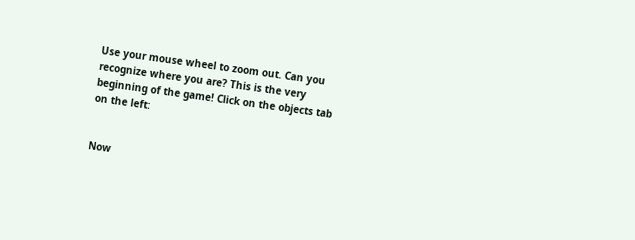Use your mouse wheel to zoom out. Can you recognize where you are? This is the very beginning of the game! Click on the objects tab on the left:


Now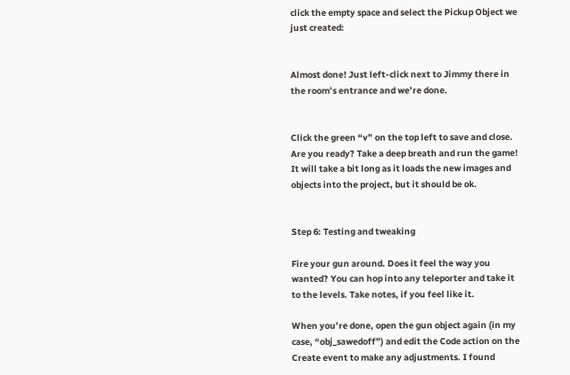click the empty space and select the Pickup Object we just created:


Almost done! Just left-click next to Jimmy there in the room’s entrance and we’re done.


Click the green “v” on the top left to save and close. Are you ready? Take a deep breath and run the game! It will take a bit long as it loads the new images and objects into the project, but it should be ok.


Step 6: Testing and tweaking

Fire your gun around. Does it feel the way you wanted? You can hop into any teleporter and take it to the levels. Take notes, if you feel like it.

When you’re done, open the gun object again (in my case, “obj_sawedoff”) and edit the Code action on the Create event to make any adjustments. I found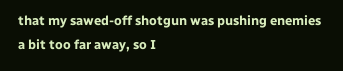that my sawed-off shotgun was pushing enemies a bit too far away, so I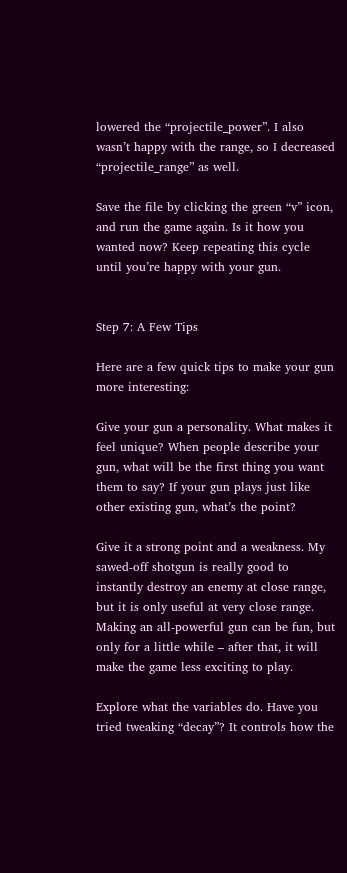lowered the “projectile_power”. I also wasn’t happy with the range, so I decreased “projectile_range” as well.

Save the file by clicking the green “v” icon, and run the game again. Is it how you wanted now? Keep repeating this cycle until you’re happy with your gun.


Step 7: A Few Tips

Here are a few quick tips to make your gun more interesting:

Give your gun a personality. What makes it feel unique? When people describe your gun, what will be the first thing you want them to say? If your gun plays just like other existing gun, what’s the point?

Give it a strong point and a weakness. My sawed-off shotgun is really good to instantly destroy an enemy at close range, but it is only useful at very close range. Making an all-powerful gun can be fun, but only for a little while – after that, it will make the game less exciting to play.

Explore what the variables do. Have you tried tweaking “decay”? It controls how the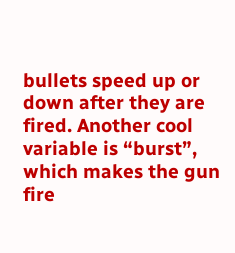bullets speed up or down after they are fired. Another cool variable is “burst”, which makes the gun fire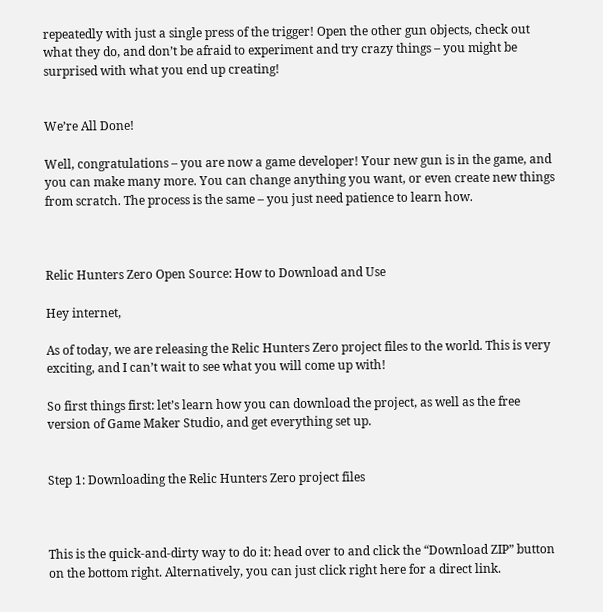repeatedly with just a single press of the trigger! Open the other gun objects, check out what they do, and don’t be afraid to experiment and try crazy things – you might be surprised with what you end up creating!


We’re All Done!

Well, congratulations – you are now a game developer! Your new gun is in the game, and you can make many more. You can change anything you want, or even create new things from scratch. The process is the same – you just need patience to learn how.



Relic Hunters Zero Open Source: How to Download and Use

Hey internet,

As of today, we are releasing the Relic Hunters Zero project files to the world. This is very exciting, and I can’t wait to see what you will come up with!

So first things first: let’s learn how you can download the project, as well as the free version of Game Maker Studio, and get everything set up.


Step 1: Downloading the Relic Hunters Zero project files



This is the quick-and-dirty way to do it: head over to and click the “Download ZIP” button on the bottom right. Alternatively, you can just click right here for a direct link.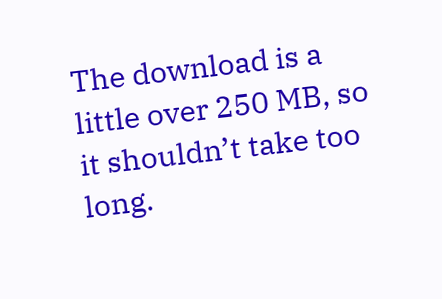The download is a little over 250 MB, so it shouldn’t take too long.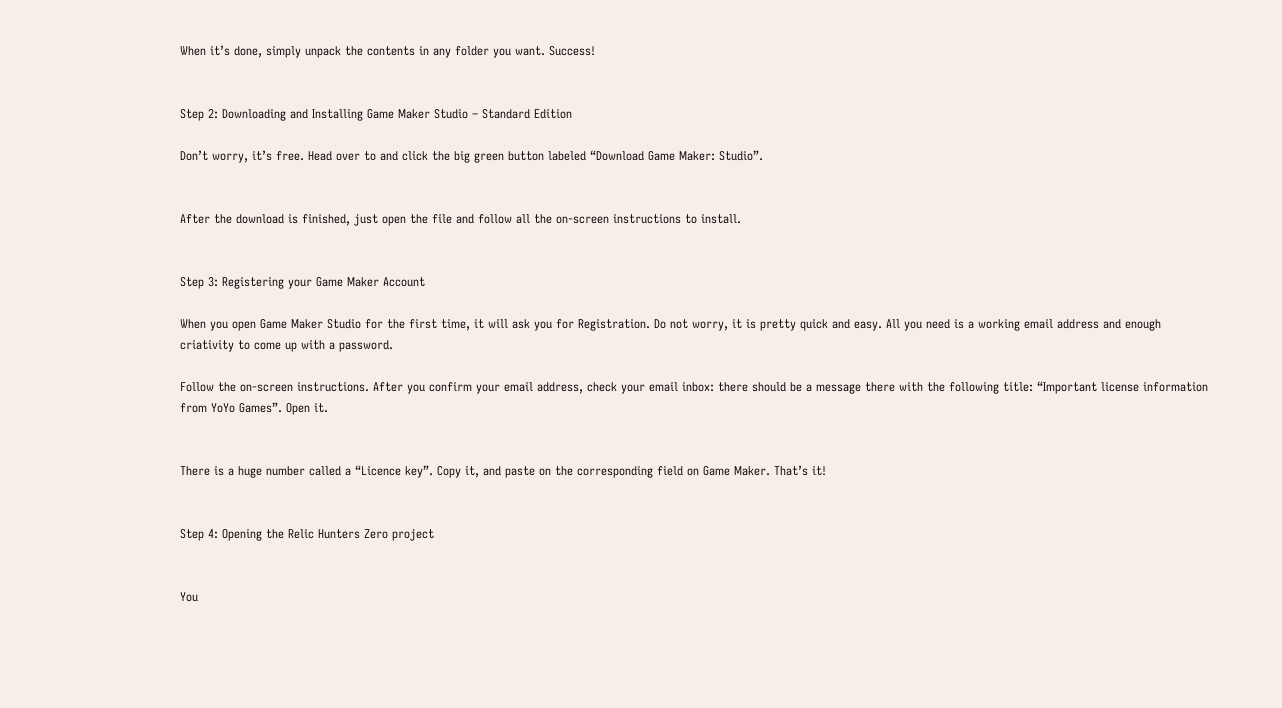When it’s done, simply unpack the contents in any folder you want. Success!


Step 2: Downloading and Installing Game Maker Studio – Standard Edition

Don’t worry, it’s free. Head over to and click the big green button labeled “Download Game Maker: Studio”.


After the download is finished, just open the file and follow all the on-screen instructions to install.


Step 3: Registering your Game Maker Account

When you open Game Maker Studio for the first time, it will ask you for Registration. Do not worry, it is pretty quick and easy. All you need is a working email address and enough criativity to come up with a password.

Follow the on-screen instructions. After you confirm your email address, check your email inbox: there should be a message there with the following title: “Important license information from YoYo Games”. Open it.


There is a huge number called a “Licence key”. Copy it, and paste on the corresponding field on Game Maker. That’s it!


Step 4: Opening the Relic Hunters Zero project


You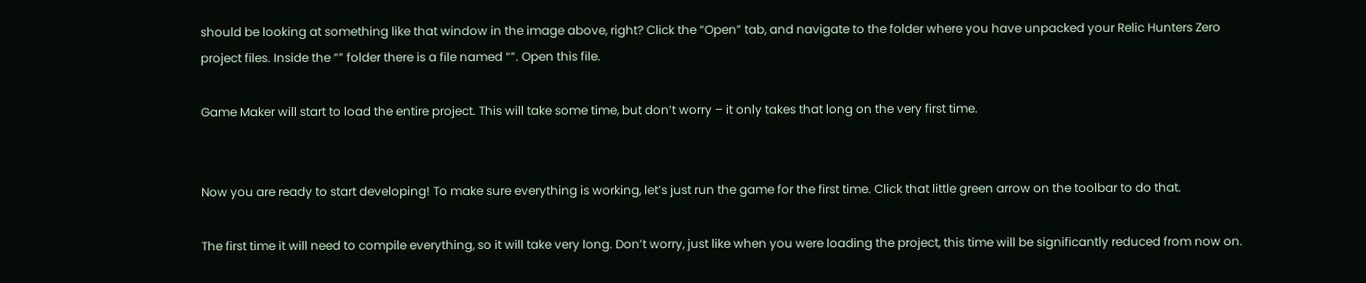should be looking at something like that window in the image above, right? Click the “Open” tab, and navigate to the folder where you have unpacked your Relic Hunters Zero project files. Inside the “” folder there is a file named “”. Open this file.

Game Maker will start to load the entire project. This will take some time, but don’t worry – it only takes that long on the very first time.


Now you are ready to start developing! To make sure everything is working, let’s just run the game for the first time. Click that little green arrow on the toolbar to do that.

The first time it will need to compile everything, so it will take very long. Don’t worry, just like when you were loading the project, this time will be significantly reduced from now on.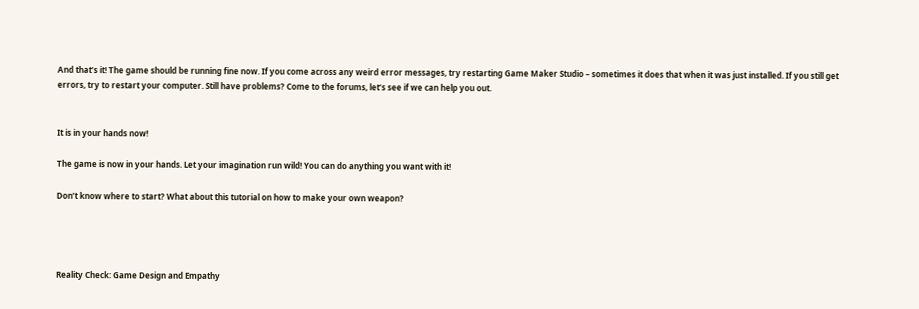And that’s it! The game should be running fine now. If you come across any weird error messages, try restarting Game Maker Studio – sometimes it does that when it was just installed. If you still get errors, try to restart your computer. Still have problems? Come to the forums, let’s see if we can help you out.


It is in your hands now!

The game is now in your hands. Let your imagination run wild! You can do anything you want with it!

Don’t know where to start? What about this tutorial on how to make your own weapon?




Reality Check: Game Design and Empathy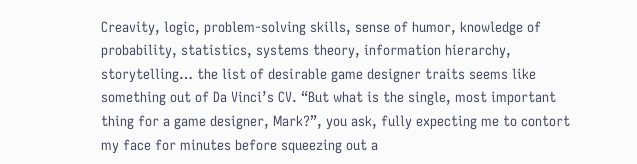Creavity, logic, problem-solving skills, sense of humor, knowledge of probability, statistics, systems theory, information hierarchy, storytelling… the list of desirable game designer traits seems like something out of Da Vinci’s CV. “But what is the single, most important thing for a game designer, Mark?”, you ask, fully expecting me to contort my face for minutes before squeezing out a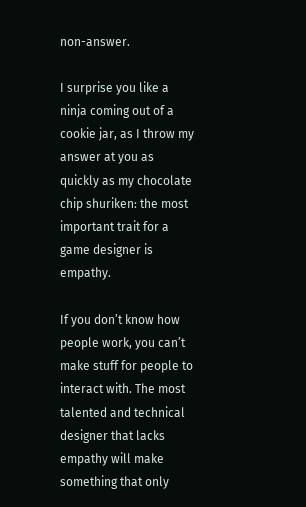non-answer.

I surprise you like a ninja coming out of a cookie jar, as I throw my answer at you as quickly as my chocolate chip shuriken: the most important trait for a game designer is empathy.

If you don’t know how people work, you can’t make stuff for people to interact with. The most talented and technical designer that lacks empathy will make something that only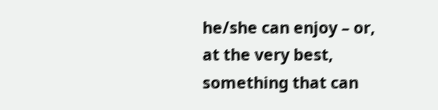he/she can enjoy – or, at the very best, something that can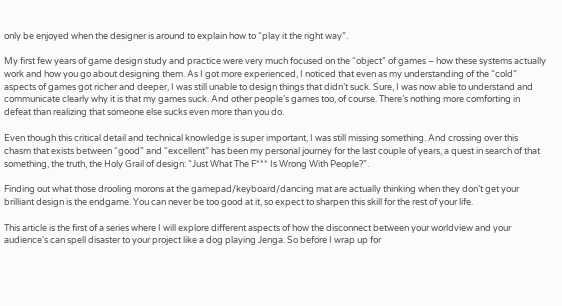only be enjoyed when the designer is around to explain how to “play it the right way”.

My first few years of game design study and practice were very much focused on the “object” of games – how these systems actually work and how you go about designing them. As I got more experienced, I noticed that even as my understanding of the “cold” aspects of games got richer and deeper, I was still unable to design things that didn’t suck. Sure, I was now able to understand and communicate clearly why it is that my games suck. And other people’s games too, of course. There’s nothing more comforting in defeat than realizing that someone else sucks even more than you do.

Even though this critical detail and technical knowledge is super important, I was still missing something. And crossing over this chasm that exists between “good” and “excellent” has been my personal journey for the last couple of years, a quest in search of that something, the truth, the Holy Grail of design: “Just What The F*** Is Wrong With People?”.

Finding out what those drooling morons at the gamepad/keyboard/dancing mat are actually thinking when they don’t get your brilliant design is the endgame. You can never be too good at it, so expect to sharpen this skill for the rest of your life.

This article is the first of a series where I will explore different aspects of how the disconnect between your worldview and your audience’s can spell disaster to your project like a dog playing Jenga. So before I wrap up for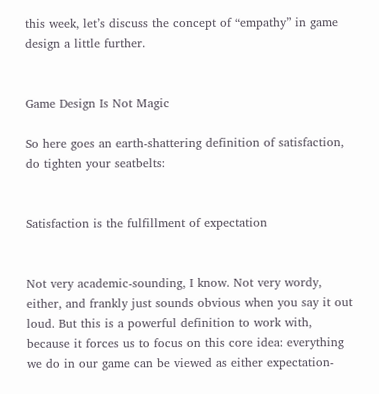this week, let’s discuss the concept of “empathy” in game design a little further.


Game Design Is Not Magic

So here goes an earth-shattering definition of satisfaction, do tighten your seatbelts:


Satisfaction is the fulfillment of expectation


Not very academic-sounding, I know. Not very wordy, either, and frankly just sounds obvious when you say it out loud. But this is a powerful definition to work with, because it forces us to focus on this core idea: everything we do in our game can be viewed as either expectation-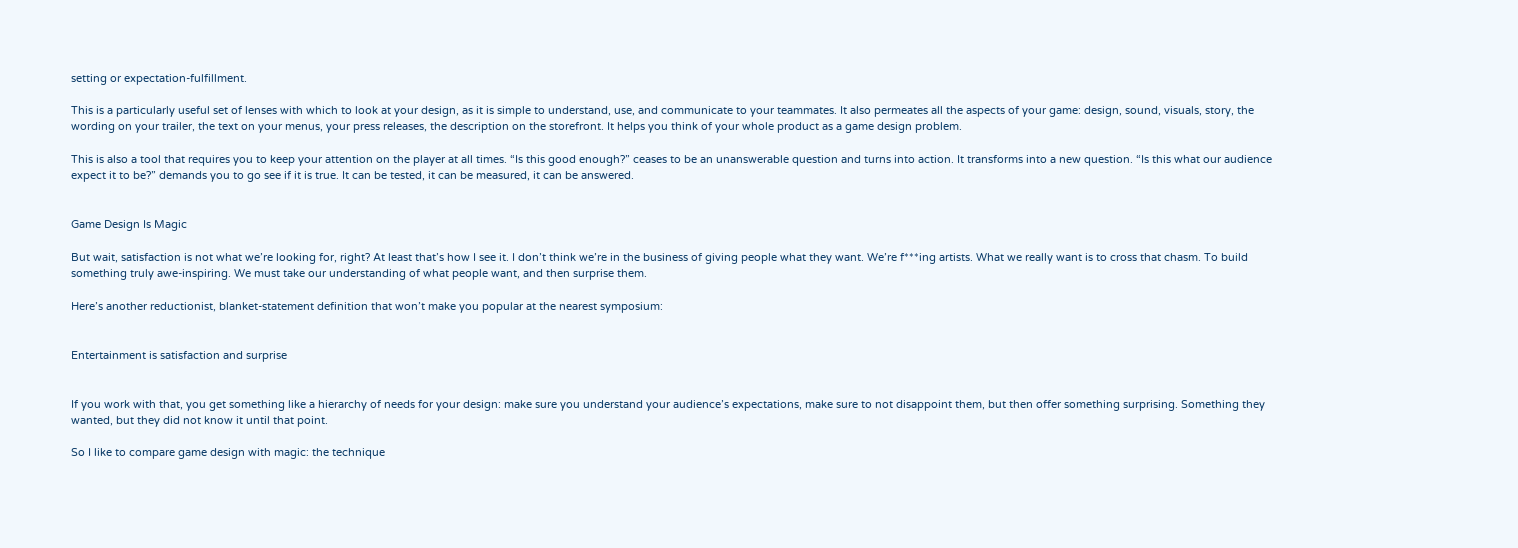setting or expectation-fulfillment.

This is a particularly useful set of lenses with which to look at your design, as it is simple to understand, use, and communicate to your teammates. It also permeates all the aspects of your game: design, sound, visuals, story, the wording on your trailer, the text on your menus, your press releases, the description on the storefront. It helps you think of your whole product as a game design problem.

This is also a tool that requires you to keep your attention on the player at all times. “Is this good enough?” ceases to be an unanswerable question and turns into action. It transforms into a new question. “Is this what our audience expect it to be?” demands you to go see if it is true. It can be tested, it can be measured, it can be answered.


Game Design Is Magic

But wait, satisfaction is not what we’re looking for, right? At least that’s how I see it. I don’t think we’re in the business of giving people what they want. We’re f***ing artists. What we really want is to cross that chasm. To build something truly awe-inspiring. We must take our understanding of what people want, and then surprise them.

Here’s another reductionist, blanket-statement definition that won’t make you popular at the nearest symposium:


Entertainment is satisfaction and surprise


If you work with that, you get something like a hierarchy of needs for your design: make sure you understand your audience’s expectations, make sure to not disappoint them, but then offer something surprising. Something they wanted, but they did not know it until that point.

So I like to compare game design with magic: the technique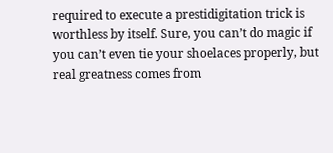required to execute a prestidigitation trick is worthless by itself. Sure, you can’t do magic if you can’t even tie your shoelaces properly, but real greatness comes from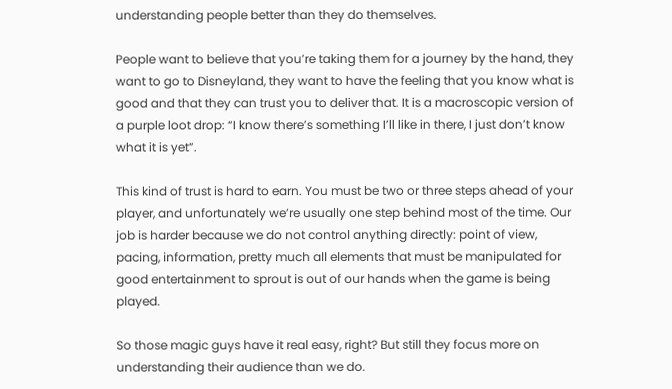understanding people better than they do themselves.

People want to believe that you’re taking them for a journey by the hand, they want to go to Disneyland, they want to have the feeling that you know what is good and that they can trust you to deliver that. It is a macroscopic version of a purple loot drop: “I know there’s something I’ll like in there, I just don’t know what it is yet”.

This kind of trust is hard to earn. You must be two or three steps ahead of your player, and unfortunately we’re usually one step behind most of the time. Our job is harder because we do not control anything directly: point of view, pacing, information, pretty much all elements that must be manipulated for good entertainment to sprout is out of our hands when the game is being played.

So those magic guys have it real easy, right? But still they focus more on understanding their audience than we do.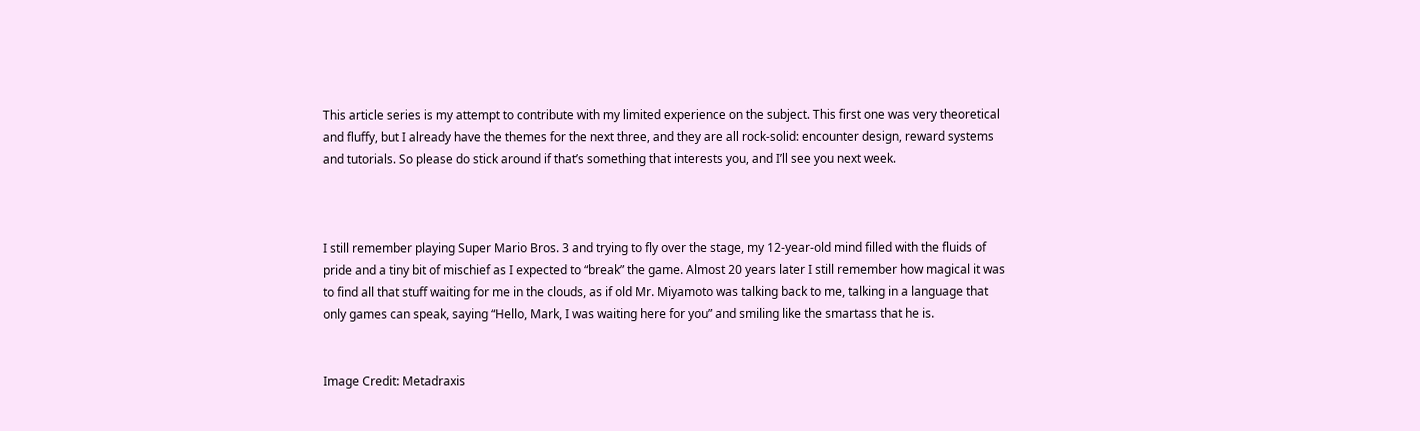This article series is my attempt to contribute with my limited experience on the subject. This first one was very theoretical and fluffy, but I already have the themes for the next three, and they are all rock-solid: encounter design, reward systems and tutorials. So please do stick around if that’s something that interests you, and I’ll see you next week.



I still remember playing Super Mario Bros. 3 and trying to fly over the stage, my 12-year-old mind filled with the fluids of pride and a tiny bit of mischief as I expected to “break” the game. Almost 20 years later I still remember how magical it was to find all that stuff waiting for me in the clouds, as if old Mr. Miyamoto was talking back to me, talking in a language that only games can speak, saying “Hello, Mark, I was waiting here for you” and smiling like the smartass that he is.


Image Credit: Metadraxis